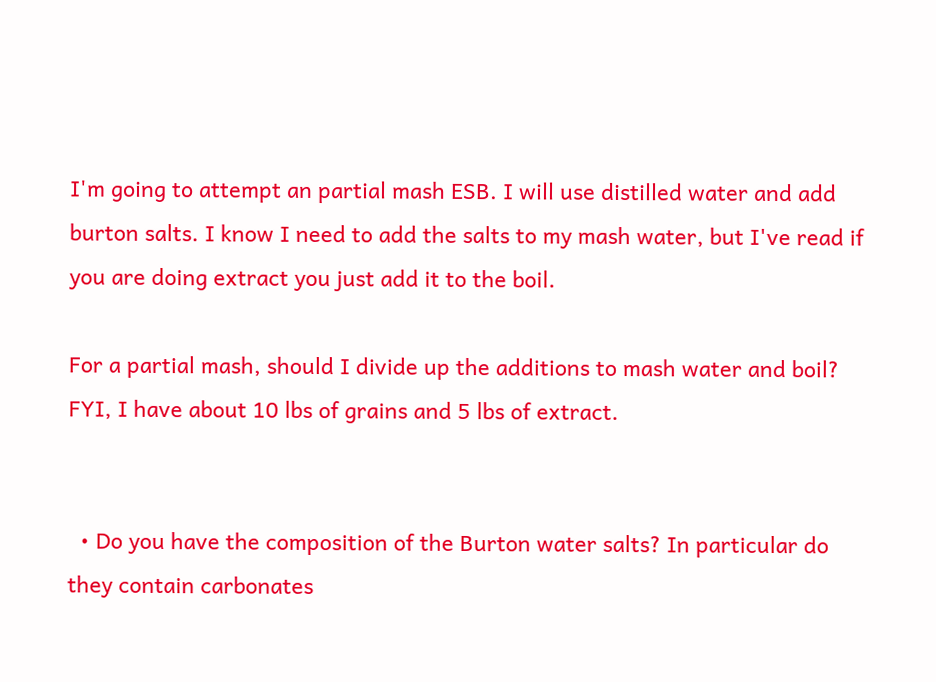I'm going to attempt an partial mash ESB. I will use distilled water and add burton salts. I know I need to add the salts to my mash water, but I've read if you are doing extract you just add it to the boil.

For a partial mash, should I divide up the additions to mash water and boil? FYI, I have about 10 lbs of grains and 5 lbs of extract.


  • Do you have the composition of the Burton water salts? In particular do they contain carbonates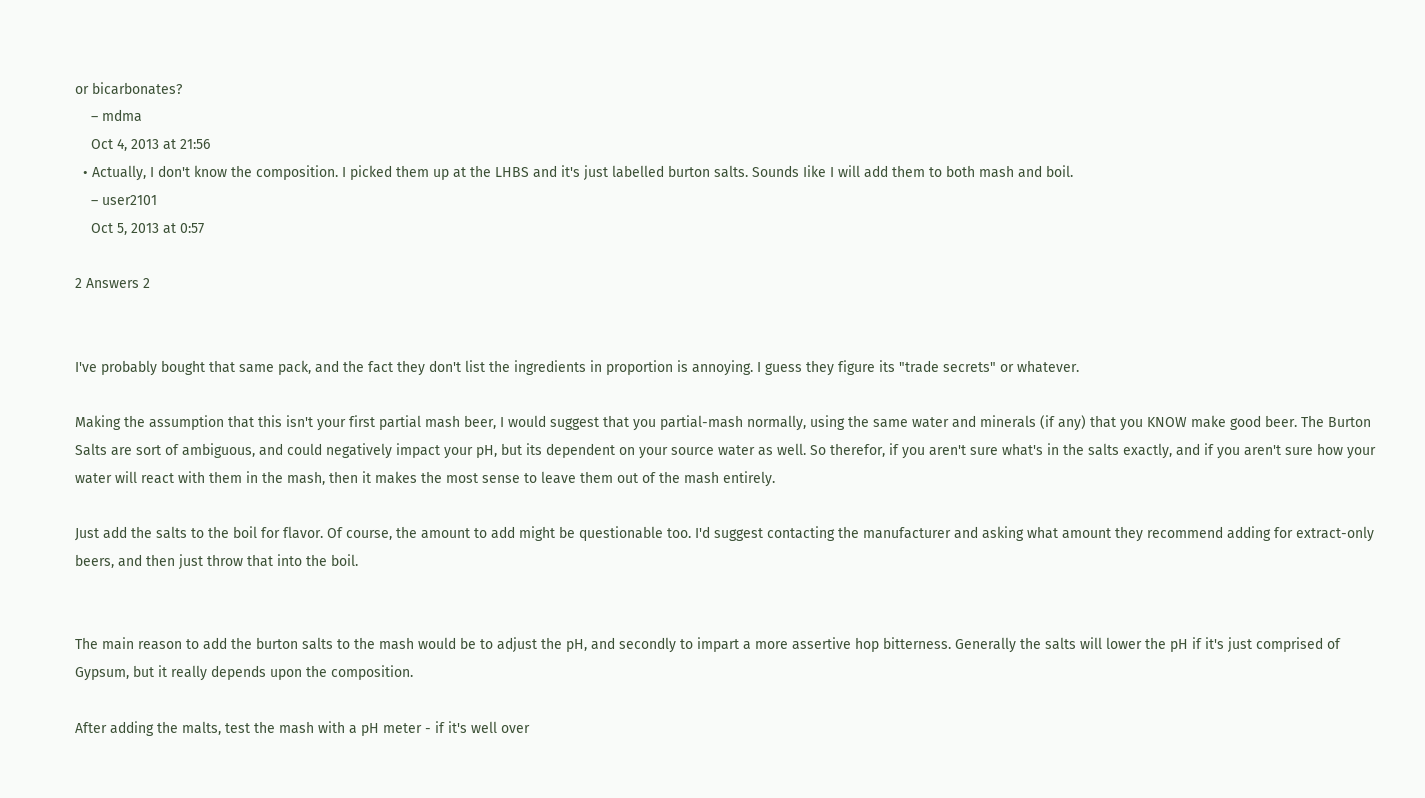or bicarbonates?
    – mdma
    Oct 4, 2013 at 21:56
  • Actually, I don't know the composition. I picked them up at the LHBS and it's just labelled burton salts. Sounds Iike I will add them to both mash and boil.
    – user2101
    Oct 5, 2013 at 0:57

2 Answers 2


I've probably bought that same pack, and the fact they don't list the ingredients in proportion is annoying. I guess they figure its "trade secrets" or whatever.

Making the assumption that this isn't your first partial mash beer, I would suggest that you partial-mash normally, using the same water and minerals (if any) that you KNOW make good beer. The Burton Salts are sort of ambiguous, and could negatively impact your pH, but its dependent on your source water as well. So therefor, if you aren't sure what's in the salts exactly, and if you aren't sure how your water will react with them in the mash, then it makes the most sense to leave them out of the mash entirely.

Just add the salts to the boil for flavor. Of course, the amount to add might be questionable too. I'd suggest contacting the manufacturer and asking what amount they recommend adding for extract-only beers, and then just throw that into the boil.


The main reason to add the burton salts to the mash would be to adjust the pH, and secondly to impart a more assertive hop bitterness. Generally the salts will lower the pH if it's just comprised of Gypsum, but it really depends upon the composition.

After adding the malts, test the mash with a pH meter - if it's well over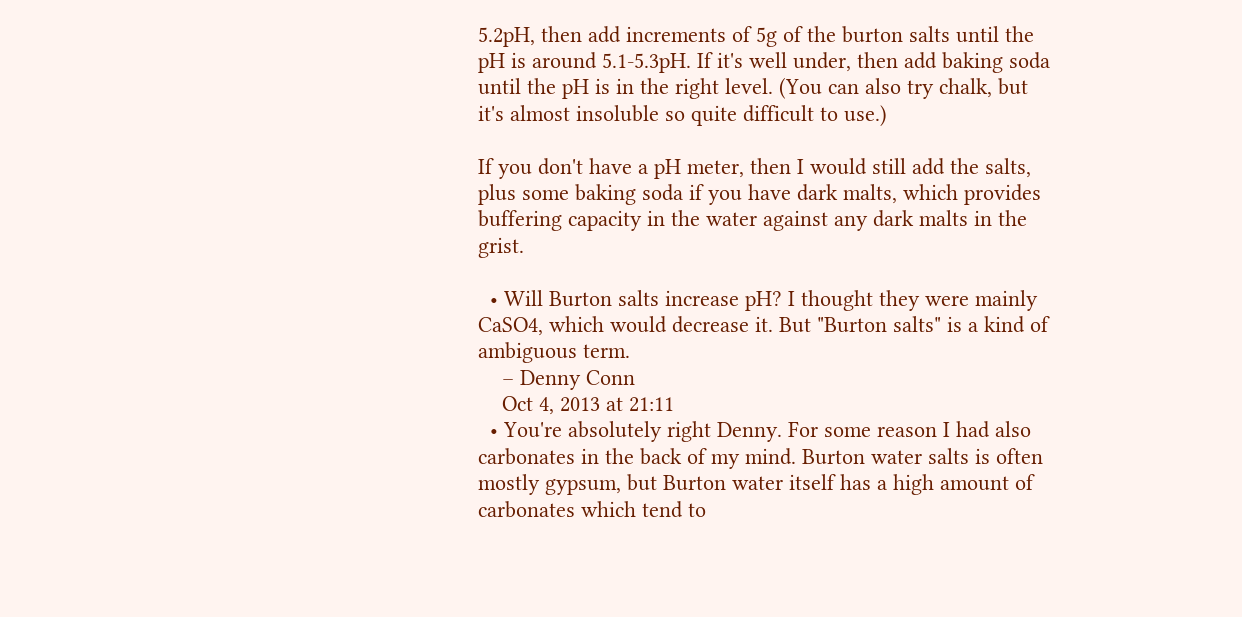5.2pH, then add increments of 5g of the burton salts until the pH is around 5.1-5.3pH. If it's well under, then add baking soda until the pH is in the right level. (You can also try chalk, but it's almost insoluble so quite difficult to use.)

If you don't have a pH meter, then I would still add the salts, plus some baking soda if you have dark malts, which provides buffering capacity in the water against any dark malts in the grist.

  • Will Burton salts increase pH? I thought they were mainly CaSO4, which would decrease it. But "Burton salts" is a kind of ambiguous term.
    – Denny Conn
    Oct 4, 2013 at 21:11
  • You're absolutely right Denny. For some reason I had also carbonates in the back of my mind. Burton water salts is often mostly gypsum, but Burton water itself has a high amount of carbonates which tend to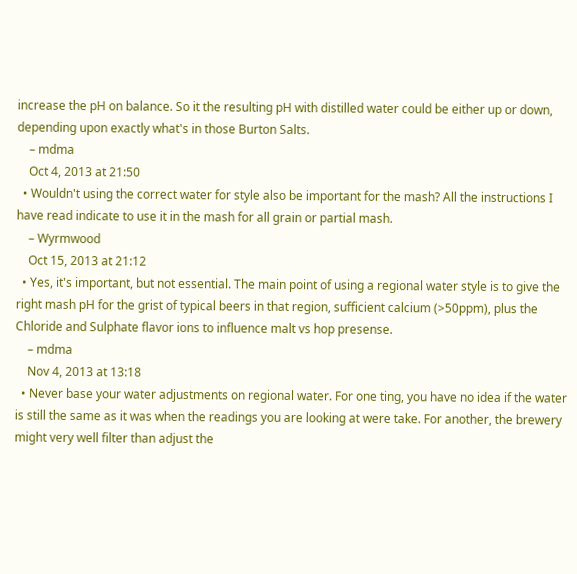increase the pH on balance. So it the resulting pH with distilled water could be either up or down, depending upon exactly what's in those Burton Salts.
    – mdma
    Oct 4, 2013 at 21:50
  • Wouldn't using the correct water for style also be important for the mash? All the instructions I have read indicate to use it in the mash for all grain or partial mash.
    – Wyrmwood
    Oct 15, 2013 at 21:12
  • Yes, it's important, but not essential. The main point of using a regional water style is to give the right mash pH for the grist of typical beers in that region, sufficient calcium (>50ppm), plus the Chloride and Sulphate flavor ions to influence malt vs hop presense.
    – mdma
    Nov 4, 2013 at 13:18
  • Never base your water adjustments on regional water. For one ting, you have no idea if the water is still the same as it was when the readings you are looking at were take. For another, the brewery might very well filter than adjust the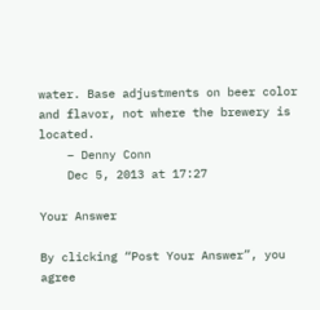water. Base adjustments on beer color and flavor, not where the brewery is located.
    – Denny Conn
    Dec 5, 2013 at 17:27

Your Answer

By clicking “Post Your Answer”, you agree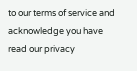to our terms of service and acknowledge you have read our privacy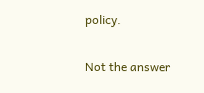policy.

Not the answer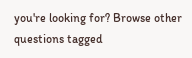you're looking for? Browse other questions tagged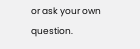or ask your own question.